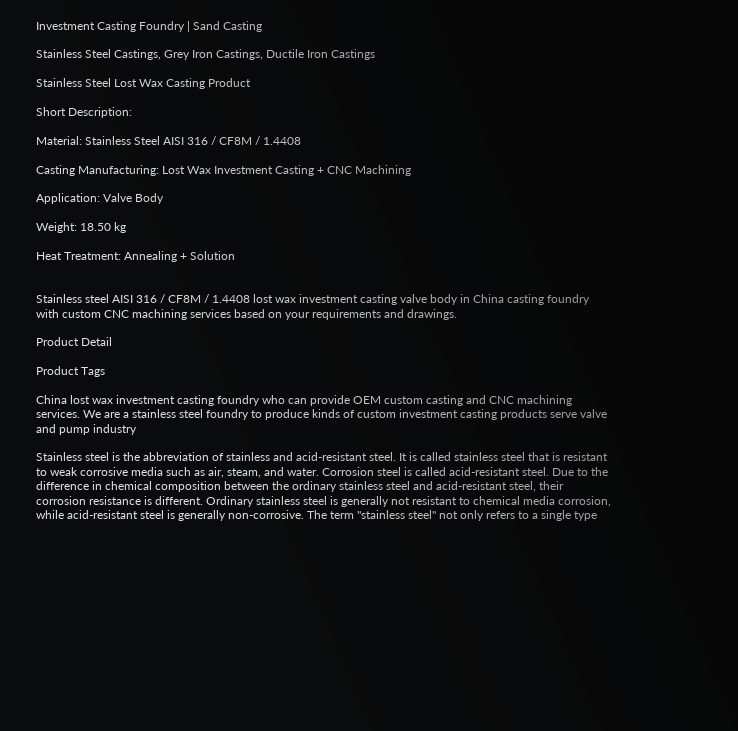Investment Casting Foundry | Sand Casting

Stainless Steel Castings, Grey Iron Castings, Ductile Iron Castings

Stainless Steel Lost Wax Casting Product

Short Description:

Material: Stainless Steel AISI 316 / CF8M / 1.4408

Casting Manufacturing: Lost Wax Investment Casting + CNC Machining

Application: Valve Body

Weight: 18.50 kg

Heat Treatment: Annealing + Solution


Stainless steel AISI 316 / CF8M / 1.4408 lost wax investment casting valve body in China casting foundry with custom CNC machining services based on your requirements and drawings.

Product Detail

Product Tags

China lost wax investment casting foundry who can provide OEM custom casting and CNC machining services. We are a stainless steel foundry to produce kinds of custom investment casting products serve valve and pump industry

Stainless steel is the abbreviation of stainless and acid-resistant steel. It is called stainless steel that is resistant to weak corrosive media such as air, steam, and water. Corrosion steel is called acid-resistant steel. Due to the difference in chemical composition between the ordinary stainless steel and acid-resistant steel, their corrosion resistance is different. Ordinary stainless steel is generally not resistant to chemical media corrosion, while acid-resistant steel is generally non-corrosive. The term "stainless steel" not only refers to a single type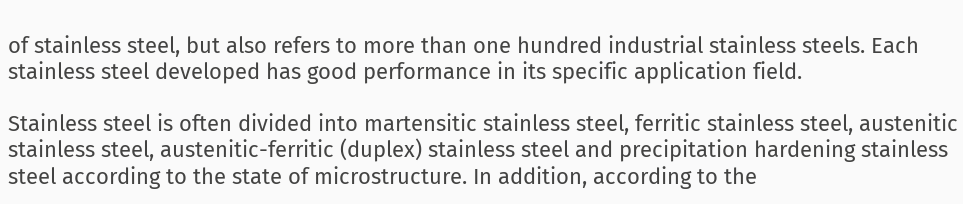of stainless steel, but also refers to more than one hundred industrial stainless steels. Each stainless steel developed has good performance in its specific application field.

Stainless steel is often divided into martensitic stainless steel, ferritic stainless steel, austenitic stainless steel, austenitic-ferritic (duplex) stainless steel and precipitation hardening stainless steel according to the state of microstructure. In addition, according to the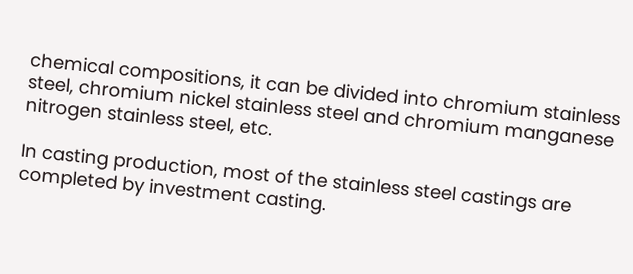chemical compositions, it can be divided into chromium stainless steel, chromium nickel stainless steel and chromium manganese nitrogen stainless steel, etc.

In casting production, most of the stainless steel castings are completed by investment casting.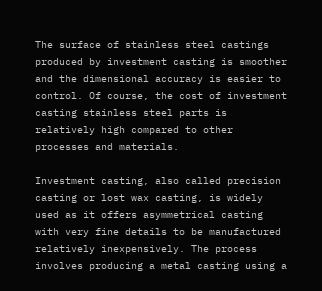The surface of stainless steel castings produced by investment casting is smoother and the dimensional accuracy is easier to control. Of course, the cost of investment casting stainless steel parts is relatively high compared to other processes and materials.

Investment casting, also called precision casting or lost wax casting, is widely used as it offers asymmetrical casting with very fine details to be manufactured relatively inexpensively. The process involves producing a metal casting using a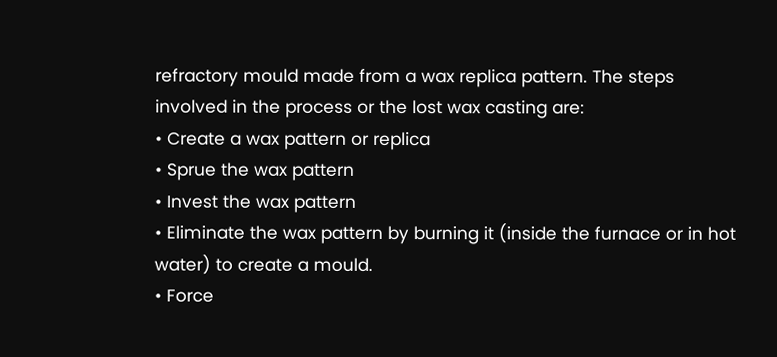refractory mould made from a wax replica pattern. The steps involved in the process or the lost wax casting are:
• Create a wax pattern or replica
• Sprue the wax pattern
• Invest the wax pattern
• Eliminate the wax pattern by burning it (inside the furnace or in hot water) to create a mould.
• Force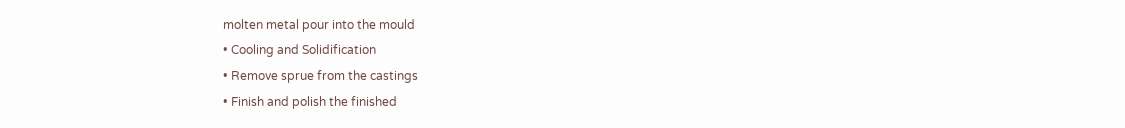molten metal pour into the mould
• Cooling and Solidification
• Remove sprue from the castings
• Finish and polish the finished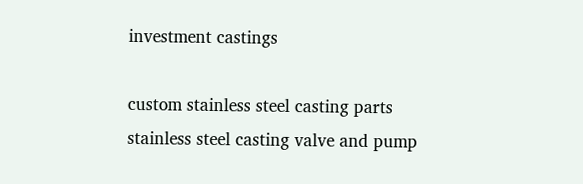investment castings

custom stainless steel casting parts
stainless steel casting valve and pump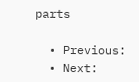parts

  • Previous:
  • Next: